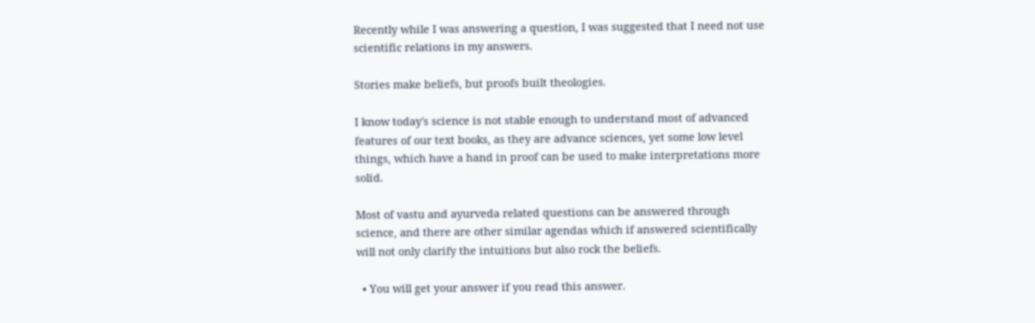Recently while I was answering a question, I was suggested that I need not use scientific relations in my answers.

Stories make beliefs, but proofs built theologies.

I know today's science is not stable enough to understand most of advanced features of our text books, as they are advance sciences, yet some low level things, which have a hand in proof can be used to make interpretations more solid.

Most of vastu and ayurveda related questions can be answered through science, and there are other similar agendas which if answered scientifically will not only clarify the intuitions but also rock the beliefs.

  • You will get your answer if you read this answer.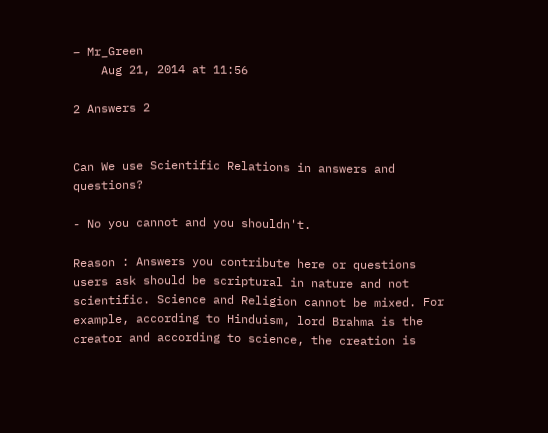– Mr_Green
    Aug 21, 2014 at 11:56

2 Answers 2


Can We use Scientific Relations in answers and questions?

- No you cannot and you shouldn't.

Reason : Answers you contribute here or questions users ask should be scriptural in nature and not scientific. Science and Religion cannot be mixed. For example, according to Hinduism, lord Brahma is the creator and according to science, the creation is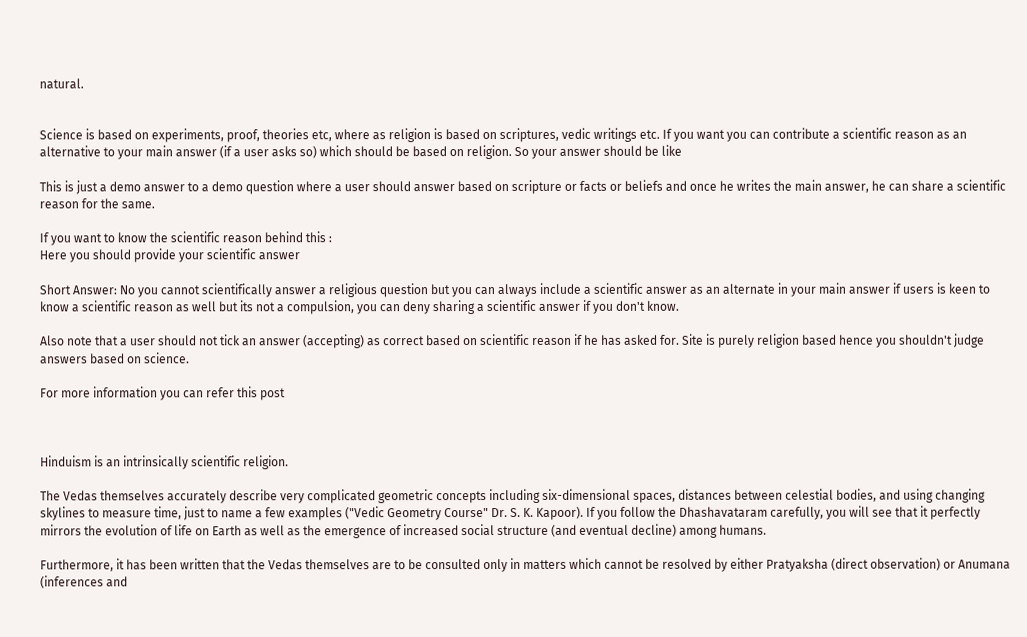natural.


Science is based on experiments, proof, theories etc, where as religion is based on scriptures, vedic writings etc. If you want you can contribute a scientific reason as an alternative to your main answer (if a user asks so) which should be based on religion. So your answer should be like

This is just a demo answer to a demo question where a user should answer based on scripture or facts or beliefs and once he writes the main answer, he can share a scientific reason for the same.

If you want to know the scientific reason behind this :
Here you should provide your scientific answer

Short Answer: No you cannot scientifically answer a religious question but you can always include a scientific answer as an alternate in your main answer if users is keen to know a scientific reason as well but its not a compulsion, you can deny sharing a scientific answer if you don't know.

Also note that a user should not tick an answer (accepting) as correct based on scientific reason if he has asked for. Site is purely religion based hence you shouldn't judge answers based on science.

For more information you can refer this post



Hinduism is an intrinsically scientific religion.

The Vedas themselves accurately describe very complicated geometric concepts including six-dimensional spaces, distances between celestial bodies, and using changing skylines to measure time, just to name a few examples ("Vedic Geometry Course" Dr. S. K. Kapoor). If you follow the Dhashavataram carefully, you will see that it perfectly mirrors the evolution of life on Earth as well as the emergence of increased social structure (and eventual decline) among humans.

Furthermore, it has been written that the Vedas themselves are to be consulted only in matters which cannot be resolved by either Pratyaksha (direct observation) or Anumana (inferences and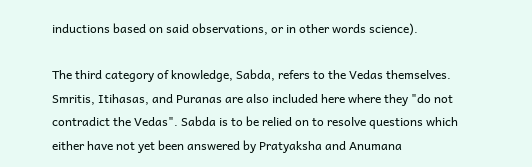inductions based on said observations, or in other words science).

The third category of knowledge, Sabda, refers to the Vedas themselves. Smritis, Itihasas, and Puranas are also included here where they "do not contradict the Vedas". Sabda is to be relied on to resolve questions which either have not yet been answered by Pratyaksha and Anumana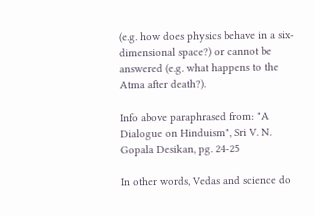(e.g. how does physics behave in a six-dimensional space?) or cannot be answered (e.g. what happens to the Atma after death?).

Info above paraphrased from: "A Dialogue on Hinduism", Sri V. N. Gopala Desikan, pg. 24-25

In other words, Vedas and science do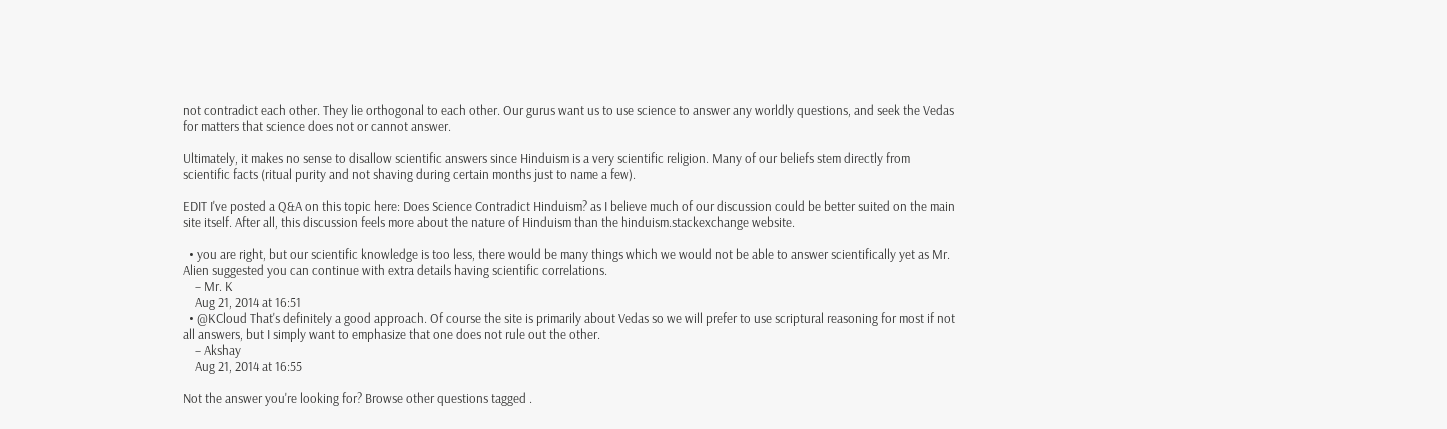not contradict each other. They lie orthogonal to each other. Our gurus want us to use science to answer any worldly questions, and seek the Vedas for matters that science does not or cannot answer.

Ultimately, it makes no sense to disallow scientific answers since Hinduism is a very scientific religion. Many of our beliefs stem directly from scientific facts (ritual purity and not shaving during certain months just to name a few).

EDIT I've posted a Q&A on this topic here: Does Science Contradict Hinduism? as I believe much of our discussion could be better suited on the main site itself. After all, this discussion feels more about the nature of Hinduism than the hinduism.stackexchange website.

  • you are right, but our scientific knowledge is too less, there would be many things which we would not be able to answer scientifically yet as Mr. Alien suggested you can continue with extra details having scientific correlations.
    – Mr. K
    Aug 21, 2014 at 16:51
  • @KCloud That's definitely a good approach. Of course the site is primarily about Vedas so we will prefer to use scriptural reasoning for most if not all answers, but I simply want to emphasize that one does not rule out the other.
    – Akshay
    Aug 21, 2014 at 16:55

Not the answer you're looking for? Browse other questions tagged .